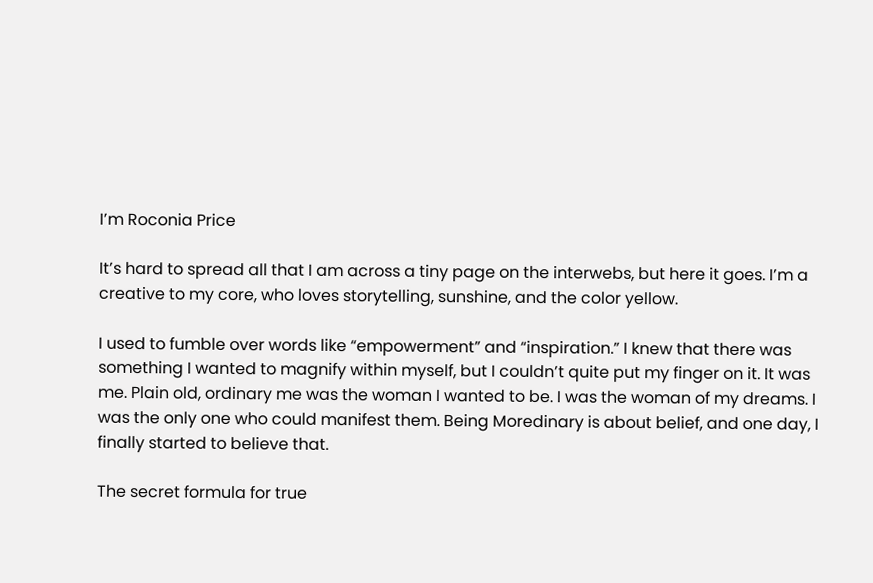I’m Roconia Price

It’s hard to spread all that I am across a tiny page on the interwebs, but here it goes. I’m a creative to my core, who loves storytelling, sunshine, and the color yellow.

I used to fumble over words like “empowerment” and “inspiration.” I knew that there was something I wanted to magnify within myself, but I couldn’t quite put my finger on it. It was me. Plain old, ordinary me was the woman I wanted to be. I was the woman of my dreams. I was the only one who could manifest them. Being Moredinary is about belief, and one day, I finally started to believe that.

The secret formula for true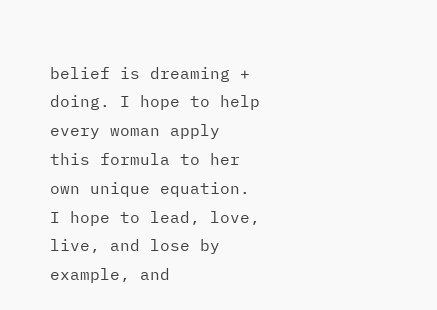belief is dreaming + doing. I hope to help every woman apply this formula to her own unique equation. I hope to lead, love, live, and lose by example, and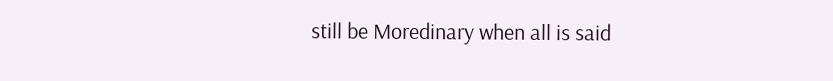still be Moredinary when all is said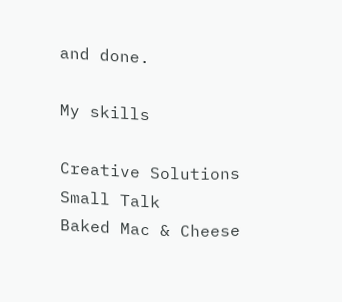and done.

My skills

Creative Solutions
Small Talk
Baked Mac & Cheese